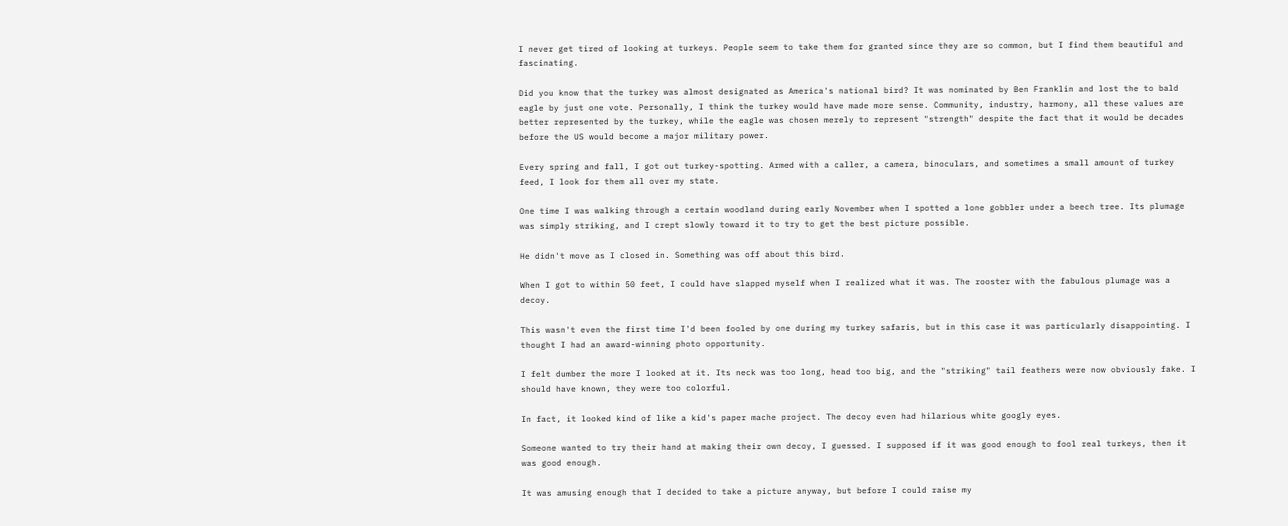I never get tired of looking at turkeys. People seem to take them for granted since they are so common, but I find them beautiful and fascinating.

Did you know that the turkey was almost designated as America's national bird? It was nominated by Ben Franklin and lost the to bald eagle by just one vote. Personally, I think the turkey would have made more sense. Community, industry, harmony, all these values are better represented by the turkey, while the eagle was chosen merely to represent "strength" despite the fact that it would be decades before the US would become a major military power.

Every spring and fall, I got out turkey-spotting. Armed with a caller, a camera, binoculars, and sometimes a small amount of turkey feed, I look for them all over my state.

One time I was walking through a certain woodland during early November when I spotted a lone gobbler under a beech tree. Its plumage was simply striking, and I crept slowly toward it to try to get the best picture possible.

He didn't move as I closed in. Something was off about this bird.

When I got to within 50 feet, I could have slapped myself when I realized what it was. The rooster with the fabulous plumage was a decoy.

This wasn't even the first time I'd been fooled by one during my turkey safaris, but in this case it was particularly disappointing. I thought I had an award-winning photo opportunity.

I felt dumber the more I looked at it. Its neck was too long, head too big, and the "striking" tail feathers were now obviously fake. I should have known, they were too colorful.

In fact, it looked kind of like a kid's paper mache project. The decoy even had hilarious white googly eyes.

Someone wanted to try their hand at making their own decoy, I guessed. I supposed if it was good enough to fool real turkeys, then it was good enough.

It was amusing enough that I decided to take a picture anyway, but before I could raise my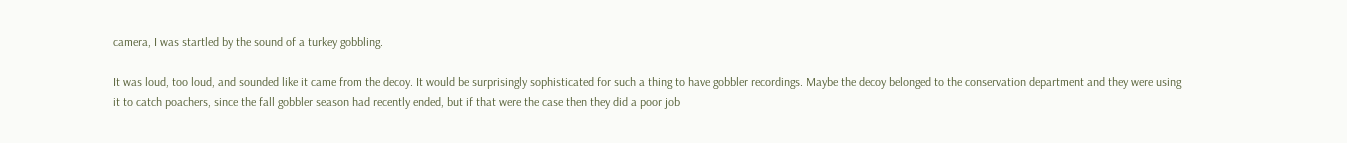camera, I was startled by the sound of a turkey gobbling.

It was loud, too loud, and sounded like it came from the decoy. It would be surprisingly sophisticated for such a thing to have gobbler recordings. Maybe the decoy belonged to the conservation department and they were using it to catch poachers, since the fall gobbler season had recently ended, but if that were the case then they did a poor job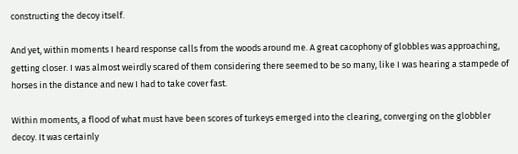constructing the decoy itself.

And yet, within moments I heard response calls from the woods around me. A great cacophony of globbles was approaching, getting closer. I was almost weirdly scared of them considering there seemed to be so many, like I was hearing a stampede of horses in the distance and new I had to take cover fast.

Within moments, a flood of what must have been scores of turkeys emerged into the clearing, converging on the globbler decoy. It was certainly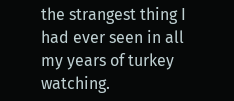the strangest thing I had ever seen in all my years of turkey watching.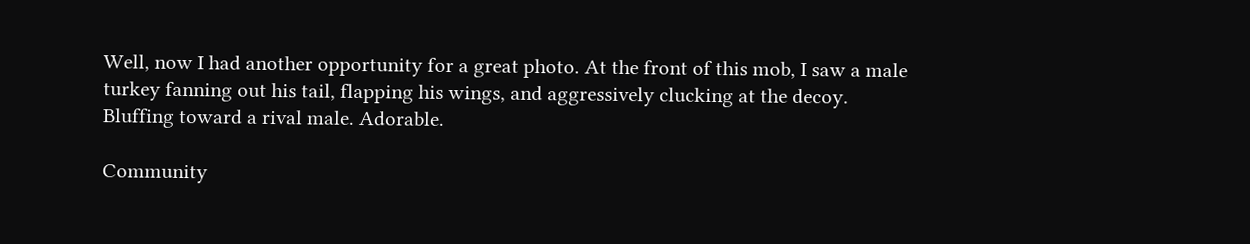Well, now I had another opportunity for a great photo. At the front of this mob, I saw a male turkey fanning out his tail, flapping his wings, and aggressively clucking at the decoy. Bluffing toward a rival male. Adorable.

Community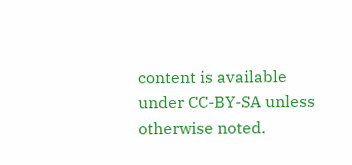content is available under CC-BY-SA unless otherwise noted.